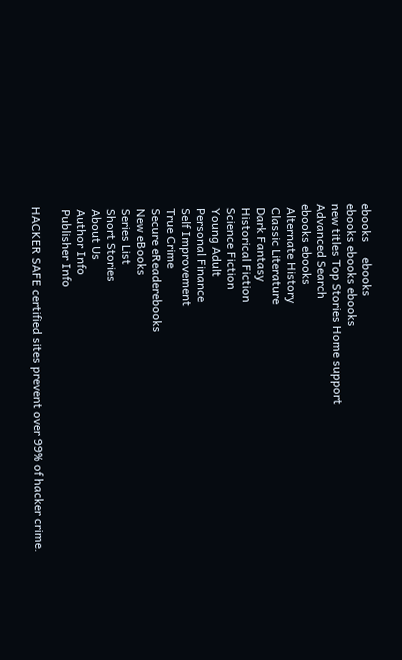ebooks     ebooks
ebooks ebooks ebooks
new titles Top Stories Home support
Advanced Search
ebooks ebooks
 Alternate History
 Classic Literature
 Dark Fantasy
 Historical Fiction
 Science Fiction
 Young Adult
 Personal Finance
 Self Improvement
 True Crime
 Secure eReaderebooks
 New eBooks
 Series List
 Short Stories
 About Us
 Author Info
 Publisher Info

HACKER SAFE certified sites prevent over 99% of hacker crime.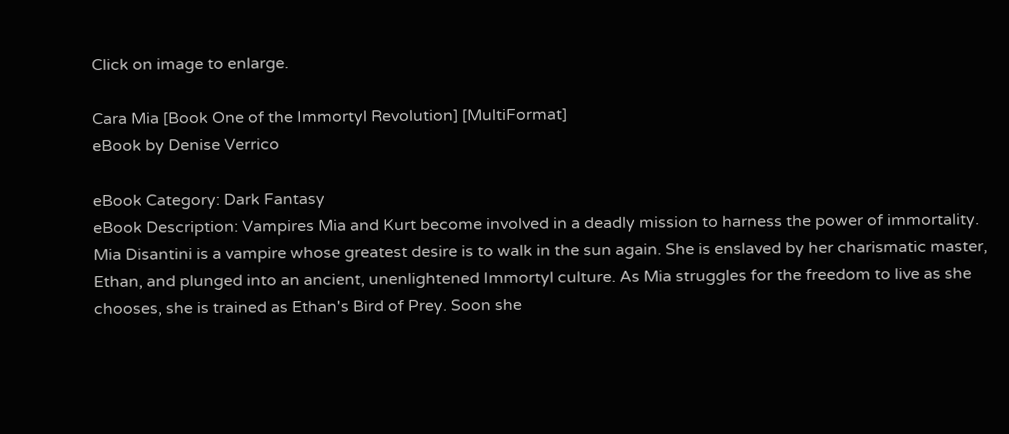Click on image to enlarge.

Cara Mia [Book One of the Immortyl Revolution] [MultiFormat]
eBook by Denise Verrico

eBook Category: Dark Fantasy
eBook Description: Vampires Mia and Kurt become involved in a deadly mission to harness the power of immortality. Mia Disantini is a vampire whose greatest desire is to walk in the sun again. She is enslaved by her charismatic master, Ethan, and plunged into an ancient, unenlightened Immortyl culture. As Mia struggles for the freedom to live as she chooses, she is trained as Ethan's Bird of Prey. Soon she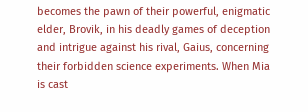becomes the pawn of their powerful, enigmatic elder, Brovik, in his deadly games of deception and intrigue against his rival, Gaius, concerning their forbidden science experiments. When Mia is cast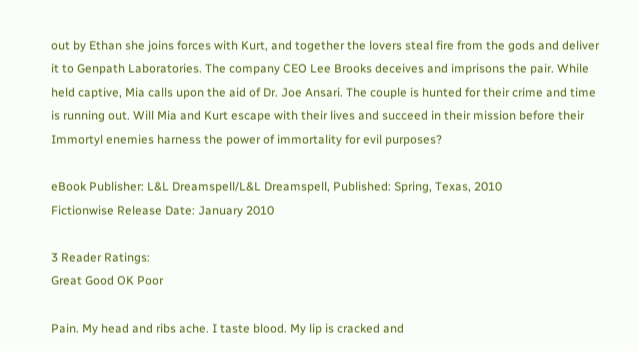out by Ethan she joins forces with Kurt, and together the lovers steal fire from the gods and deliver it to Genpath Laboratories. The company CEO Lee Brooks deceives and imprisons the pair. While held captive, Mia calls upon the aid of Dr. Joe Ansari. The couple is hunted for their crime and time is running out. Will Mia and Kurt escape with their lives and succeed in their mission before their Immortyl enemies harness the power of immortality for evil purposes?

eBook Publisher: L&L Dreamspell/L&L Dreamspell, Published: Spring, Texas, 2010
Fictionwise Release Date: January 2010

3 Reader Ratings:
Great Good OK Poor

Pain. My head and ribs ache. I taste blood. My lip is cracked and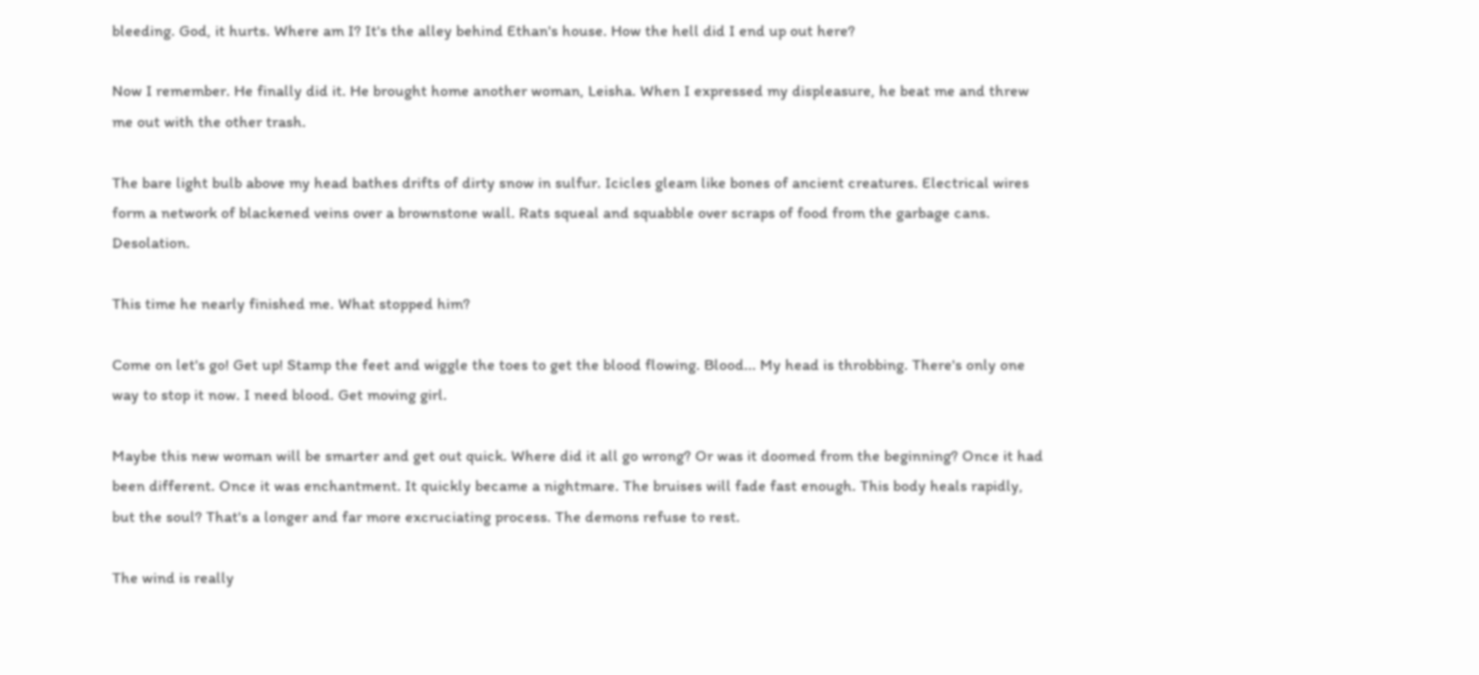bleeding. God, it hurts. Where am I? It's the alley behind Ethan's house. How the hell did I end up out here?

Now I remember. He finally did it. He brought home another woman, Leisha. When I expressed my displeasure, he beat me and threw me out with the other trash.

The bare light bulb above my head bathes drifts of dirty snow in sulfur. Icicles gleam like bones of ancient creatures. Electrical wires form a network of blackened veins over a brownstone wall. Rats squeal and squabble over scraps of food from the garbage cans. Desolation.

This time he nearly finished me. What stopped him?

Come on let's go! Get up! Stamp the feet and wiggle the toes to get the blood flowing. Blood... My head is throbbing. There's only one way to stop it now. I need blood. Get moving girl.

Maybe this new woman will be smarter and get out quick. Where did it all go wrong? Or was it doomed from the beginning? Once it had been different. Once it was enchantment. It quickly became a nightmare. The bruises will fade fast enough. This body heals rapidly, but the soul? That's a longer and far more excruciating process. The demons refuse to rest.

The wind is really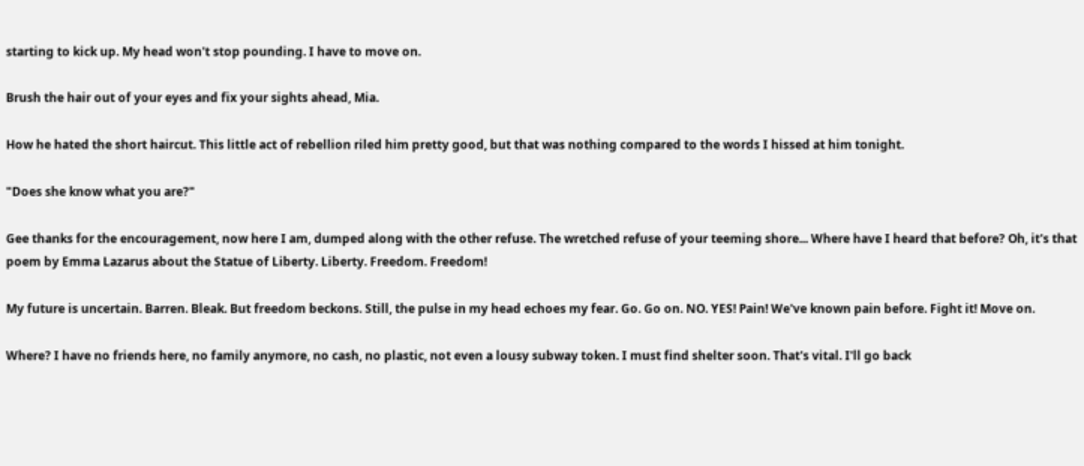starting to kick up. My head won't stop pounding. I have to move on.

Brush the hair out of your eyes and fix your sights ahead, Mia.

How he hated the short haircut. This little act of rebellion riled him pretty good, but that was nothing compared to the words I hissed at him tonight.

"Does she know what you are?"

Gee thanks for the encouragement, now here I am, dumped along with the other refuse. The wretched refuse of your teeming shore... Where have I heard that before? Oh, it's that poem by Emma Lazarus about the Statue of Liberty. Liberty. Freedom. Freedom!

My future is uncertain. Barren. Bleak. But freedom beckons. Still, the pulse in my head echoes my fear. Go. Go on. NO. YES! Pain! We've known pain before. Fight it! Move on.

Where? I have no friends here, no family anymore, no cash, no plastic, not even a lousy subway token. I must find shelter soon. That's vital. I'll go back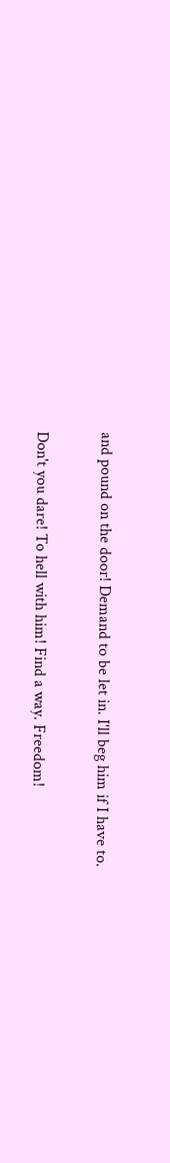and pound on the door! Demand to be let in. I'll beg him if I have to.

Don't you dare! To hell with him! Find a way. Freedom!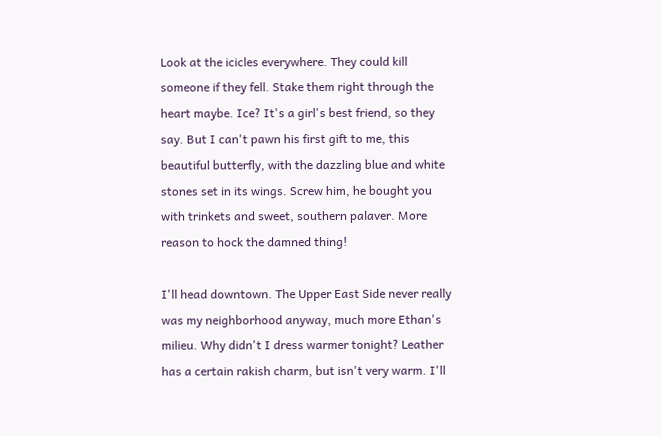Look at the icicles everywhere. They could kill someone if they fell. Stake them right through the heart maybe. Ice? It's a girl's best friend, so they say. But I can't pawn his first gift to me, this beautiful butterfly, with the dazzling blue and white stones set in its wings. Screw him, he bought you with trinkets and sweet, southern palaver. More reason to hock the damned thing!

I'll head downtown. The Upper East Side never really was my neighborhood anyway, much more Ethan's milieu. Why didn't I dress warmer tonight? Leather has a certain rakish charm, but isn't very warm. I'll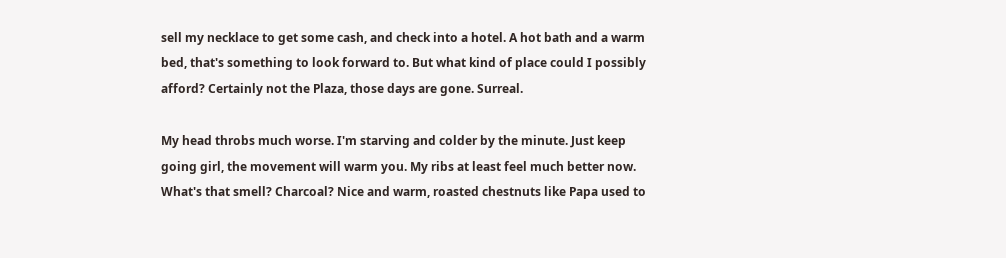sell my necklace to get some cash, and check into a hotel. A hot bath and a warm bed, that's something to look forward to. But what kind of place could I possibly afford? Certainly not the Plaza, those days are gone. Surreal.

My head throbs much worse. I'm starving and colder by the minute. Just keep going girl, the movement will warm you. My ribs at least feel much better now. What's that smell? Charcoal? Nice and warm, roasted chestnuts like Papa used to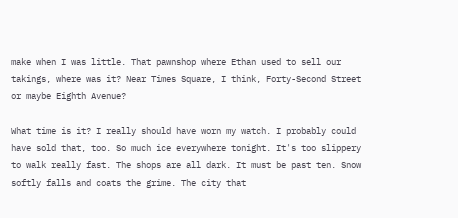make when I was little. That pawnshop where Ethan used to sell our takings, where was it? Near Times Square, I think, Forty-Second Street or maybe Eighth Avenue?

What time is it? I really should have worn my watch. I probably could have sold that, too. So much ice everywhere tonight. It's too slippery to walk really fast. The shops are all dark. It must be past ten. Snow softly falls and coats the grime. The city that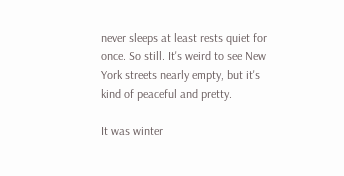never sleeps at least rests quiet for once. So still. It's weird to see New York streets nearly empty, but it's kind of peaceful and pretty.

It was winter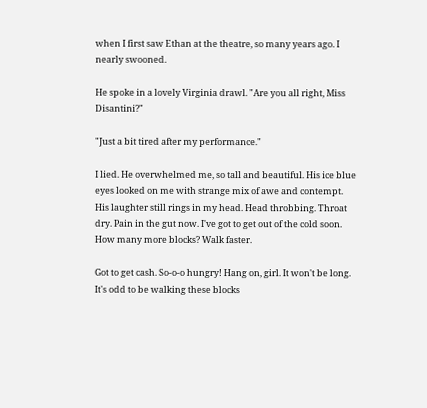when I first saw Ethan at the theatre, so many years ago. I nearly swooned.

He spoke in a lovely Virginia drawl. "Are you all right, Miss Disantini?"

"Just a bit tired after my performance."

I lied. He overwhelmed me, so tall and beautiful. His ice blue eyes looked on me with strange mix of awe and contempt. His laughter still rings in my head. Head throbbing. Throat dry. Pain in the gut now. I've got to get out of the cold soon. How many more blocks? Walk faster.

Got to get cash. So-o-o hungry! Hang on, girl. It won't be long. It's odd to be walking these blocks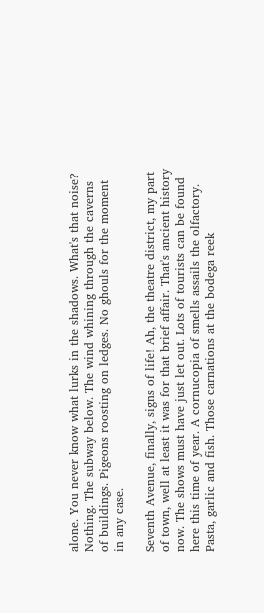alone. You never know what lurks in the shadows. What's that noise? Nothing. The subway below. The wind whining through the caverns of buildings. Pigeons roosting on ledges. No ghouls for the moment in any case.

Seventh Avenue, finally, signs of life! Ah, the theatre district, my part of town, well at least it was for that brief affair. That's ancient history now. The shows must have just let out. Lots of tourists can be found here this time of year. A cornucopia of smells assails the olfactory. Pasta, garlic and fish. Those carnations at the bodega reek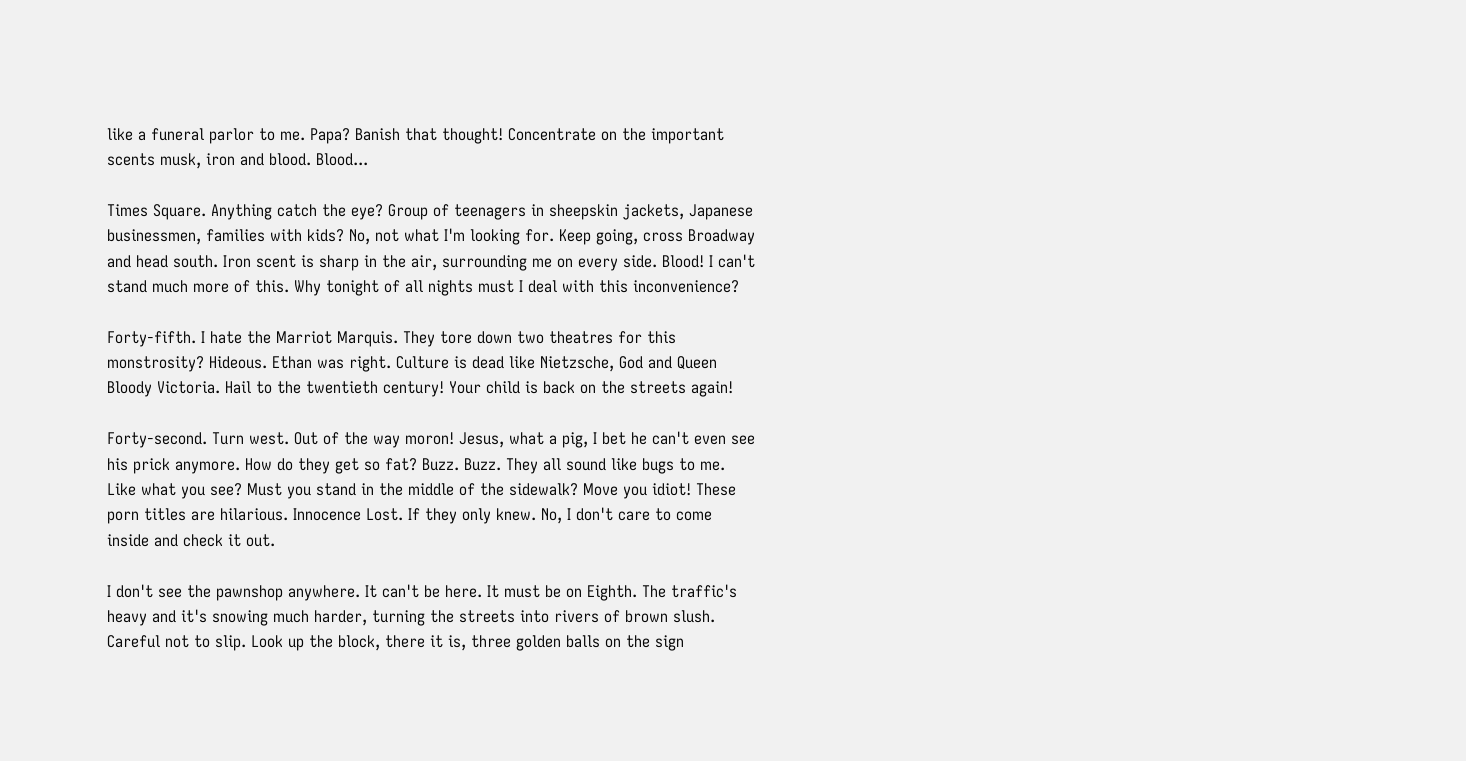like a funeral parlor to me. Papa? Banish that thought! Concentrate on the important scents musk, iron and blood. Blood...

Times Square. Anything catch the eye? Group of teenagers in sheepskin jackets, Japanese businessmen, families with kids? No, not what I'm looking for. Keep going, cross Broadway and head south. Iron scent is sharp in the air, surrounding me on every side. Blood! I can't stand much more of this. Why tonight of all nights must I deal with this inconvenience?

Forty-fifth. I hate the Marriot Marquis. They tore down two theatres for this monstrosity? Hideous. Ethan was right. Culture is dead like Nietzsche, God and Queen Bloody Victoria. Hail to the twentieth century! Your child is back on the streets again!

Forty-second. Turn west. Out of the way moron! Jesus, what a pig, I bet he can't even see his prick anymore. How do they get so fat? Buzz. Buzz. They all sound like bugs to me. Like what you see? Must you stand in the middle of the sidewalk? Move you idiot! These porn titles are hilarious. Innocence Lost. If they only knew. No, I don't care to come inside and check it out.

I don't see the pawnshop anywhere. It can't be here. It must be on Eighth. The traffic's heavy and it's snowing much harder, turning the streets into rivers of brown slush. Careful not to slip. Look up the block, there it is, three golden balls on the sign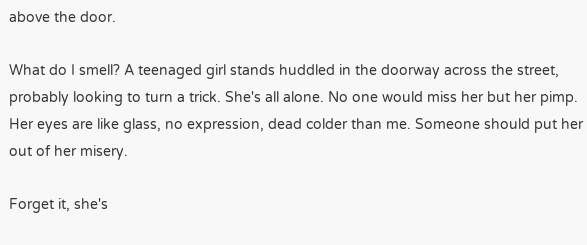above the door.

What do I smell? A teenaged girl stands huddled in the doorway across the street, probably looking to turn a trick. She's all alone. No one would miss her but her pimp. Her eyes are like glass, no expression, dead colder than me. Someone should put her out of her misery.

Forget it, she's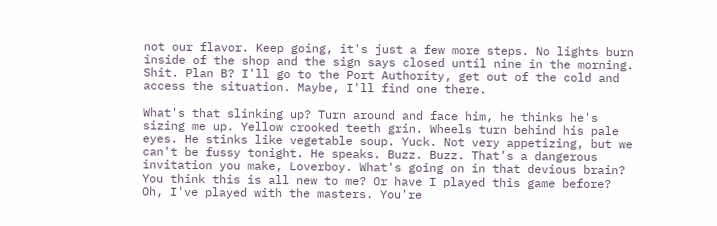not our flavor. Keep going, it's just a few more steps. No lights burn inside of the shop and the sign says closed until nine in the morning. Shit. Plan B? I'll go to the Port Authority, get out of the cold and access the situation. Maybe, I'll find one there.

What's that slinking up? Turn around and face him, he thinks he's sizing me up. Yellow crooked teeth grin. Wheels turn behind his pale eyes. He stinks like vegetable soup. Yuck. Not very appetizing, but we can't be fussy tonight. He speaks. Buzz. Buzz. That's a dangerous invitation you make, Loverboy. What's going on in that devious brain? You think this is all new to me? Or have I played this game before? Oh, I've played with the masters. You're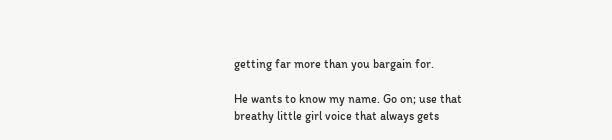getting far more than you bargain for.

He wants to know my name. Go on; use that breathy little girl voice that always gets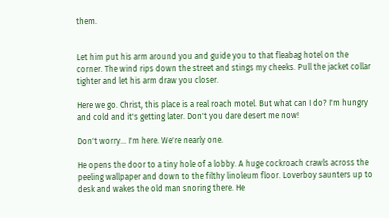them.


Let him put his arm around you and guide you to that fleabag hotel on the corner. The wind rips down the street and stings my cheeks. Pull the jacket collar tighter and let his arm draw you closer.

Here we go. Christ, this place is a real roach motel. But what can I do? I'm hungry and cold and it's getting later. Don't you dare desert me now!

Don't worry... I'm here. We're nearly one.

He opens the door to a tiny hole of a lobby. A huge cockroach crawls across the peeling wallpaper and down to the filthy linoleum floor. Loverboy saunters up to desk and wakes the old man snoring there. He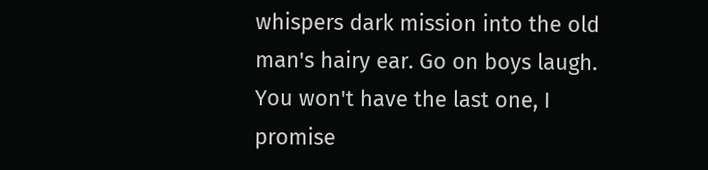whispers dark mission into the old man's hairy ear. Go on boys laugh. You won't have the last one, I promise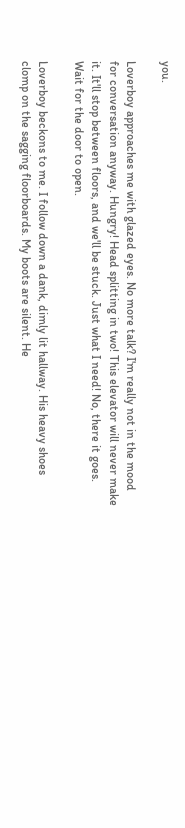you.

Loverboy approaches me with glazed eyes. No more talk? I'm really not in the mood for conversation anyway. Hungry! Head splitting in two! This elevator will never make it. It'll stop between floors, and we'll be stuck. Just what I need! No, there it goes. Wait for the door to open.

Loverboy beckons to me. I follow down a dank, dimly lit hallway. His heavy shoes clomp on the sagging floorboards. My boots are silent. He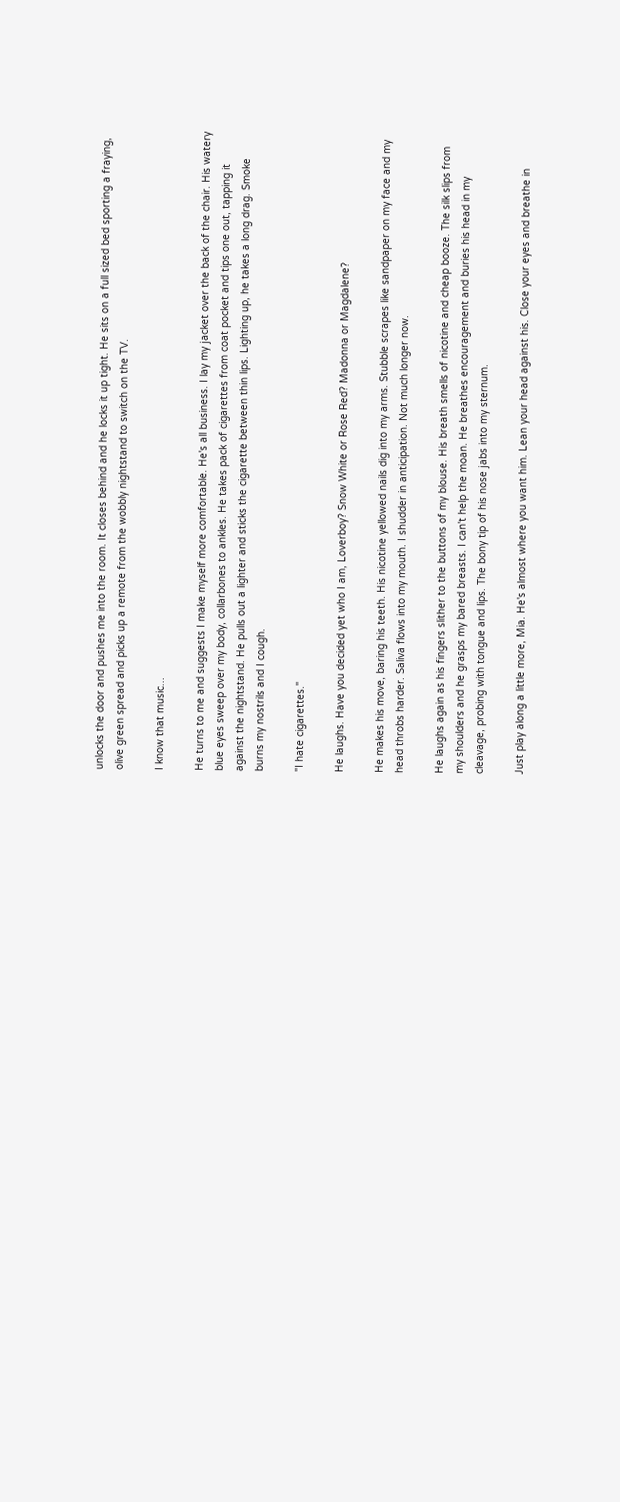unlocks the door and pushes me into the room. It closes behind and he locks it up tight. He sits on a full sized bed sporting a fraying, olive green spread and picks up a remote from the wobbly nightstand to switch on the TV.

I know that music...

He turns to me and suggests I make myself more comfortable. He's all business. I lay my jacket over the back of the chair. His watery blue eyes sweep over my body, collarbones to ankles. He takes pack of cigarettes from coat pocket and tips one out, tapping it against the nightstand. He pulls out a lighter and sticks the cigarette between thin lips. Lighting up, he takes a long drag. Smoke burns my nostrils and I cough.

"I hate cigarettes."

He laughs. Have you decided yet who I am, Loverboy? Snow White or Rose Red? Madonna or Magdalene?

He makes his move, baring his teeth. His nicotine yellowed nails dig into my arms. Stubble scrapes like sandpaper on my face and my head throbs harder. Saliva flows into my mouth. I shudder in anticipation. Not much longer now.

He laughs again as his fingers slither to the buttons of my blouse. His breath smells of nicotine and cheap booze. The silk slips from my shoulders and he grasps my bared breasts. I can't help the moan. He breathes encouragement and buries his head in my cleavage, probing with tongue and lips. The bony tip of his nose jabs into my sternum.

Just play along a little more, Mia. He's almost where you want him. Lean your head against his. Close your eyes and breathe in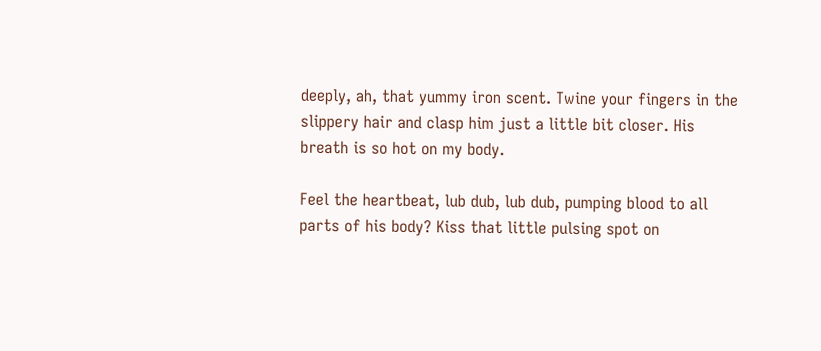deeply, ah, that yummy iron scent. Twine your fingers in the slippery hair and clasp him just a little bit closer. His breath is so hot on my body.

Feel the heartbeat, lub dub, lub dub, pumping blood to all parts of his body? Kiss that little pulsing spot on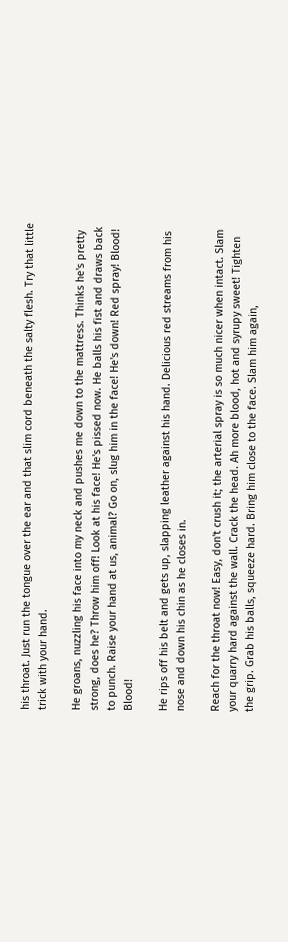his throat. Just run the tongue over the ear and that slim cord beneath the salty flesh. Try that little trick with your hand.

He groans, nuzzling his face into my neck and pushes me down to the mattress. Thinks he's pretty strong, does he? Throw him off! Look at his face! He's pissed now. He balls his fist and draws back to punch. Raise your hand at us, animal? Go on, slug him in the face! He's down! Red spray! Blood! Blood!

He rips off his belt and gets up, slapping leather against his hand. Delicious red streams from his nose and down his chin as he closes in.

Reach for the throat now! Easy, don't crush it; the arterial spray is so much nicer when intact. Slam your quarry hard against the wall. Crack the head. Ah more blood, hot and syrupy sweet! Tighten the grip. Grab his balls, squeeze hard. Bring him close to the face. Slam him again,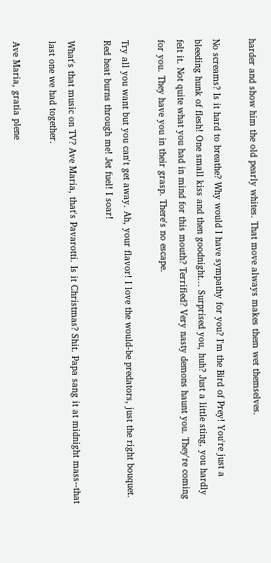harder and show him the old pearly whites. That move always makes them wet themselves.

No screams? Is it hard to breathe? Why would I have sympathy for you? I'm the Bird of Prey! You're just a bleeding hunk of flesh! One small kiss and then goodnight... Surprised you, huh? Just a little sting, you hardly felt it. Not quite what you had in mind for this mouth? Terrified? Very nasty demons haunt you. They're coming for you. They have you in their grasp. There's no escape.

Try all you want but you can't get away. Ah, your flavor! I love the would-be predators, just the right bouquet. Red heat burns through me! Jet fuel! I soar!

What's that music on TV? Ave Maria, that's Pavarotti. Is it Christmas? Shit. Papa sang it at midnight mass--that last one we had together.

Ave Maria, gratia plene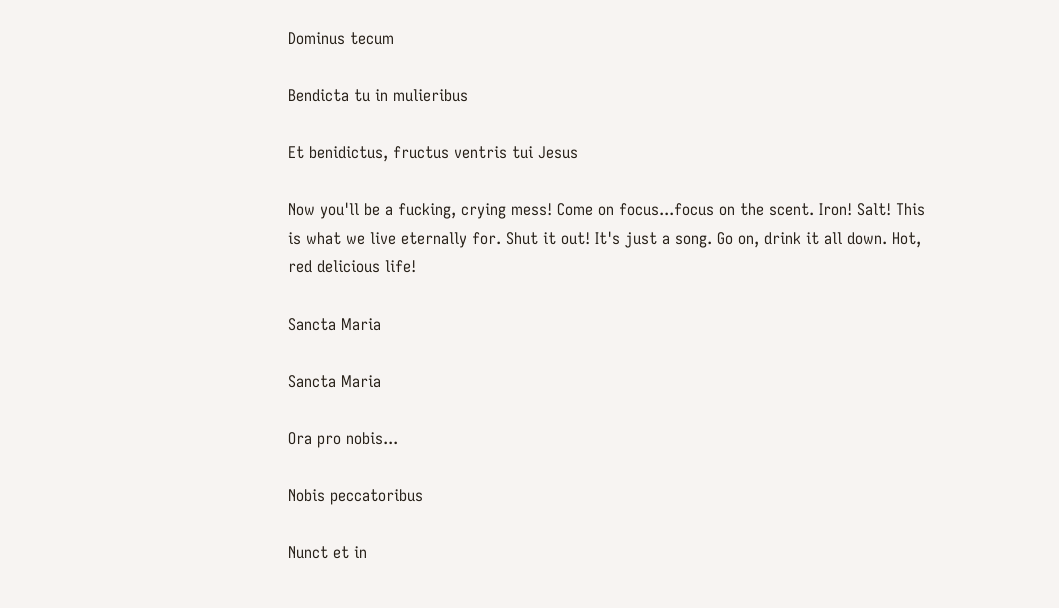Dominus tecum

Bendicta tu in mulieribus

Et benidictus, fructus ventris tui Jesus

Now you'll be a fucking, crying mess! Come on focus...focus on the scent. Iron! Salt! This is what we live eternally for. Shut it out! It's just a song. Go on, drink it all down. Hot, red delicious life!

Sancta Maria

Sancta Maria

Ora pro nobis...

Nobis peccatoribus

Nunct et in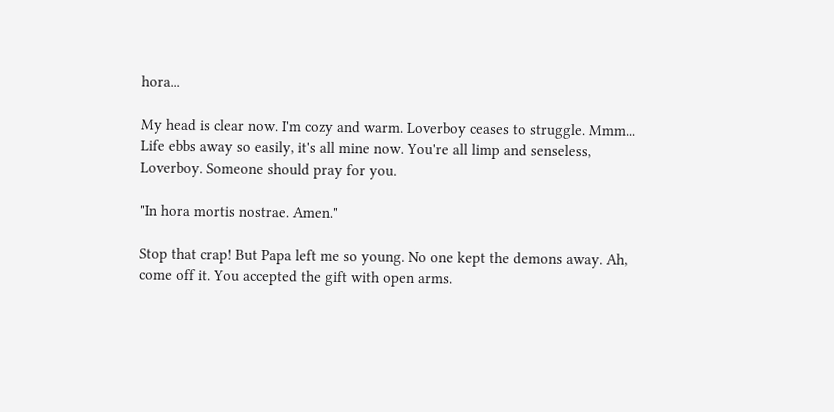hora...

My head is clear now. I'm cozy and warm. Loverboy ceases to struggle. Mmm... Life ebbs away so easily, it's all mine now. You're all limp and senseless, Loverboy. Someone should pray for you.

"In hora mortis nostrae. Amen."

Stop that crap! But Papa left me so young. No one kept the demons away. Ah, come off it. You accepted the gift with open arms.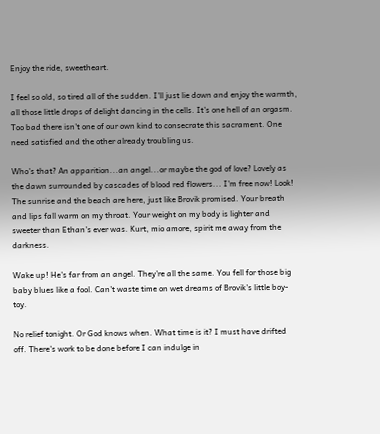Enjoy the ride, sweetheart.

I feel so old, so tired all of the sudden. I'll just lie down and enjoy the warmth, all those little drops of delight dancing in the cells. It's one hell of an orgasm. Too bad there isn't one of our own kind to consecrate this sacrament. One need satisfied and the other already troubling us.

Who's that? An apparition...an angel...or maybe the god of love? Lovely as the dawn surrounded by cascades of blood red flowers... I'm free now! Look! The sunrise and the beach are here, just like Brovik promised. Your breath and lips fall warm on my throat. Your weight on my body is lighter and sweeter than Ethan's ever was. Kurt, mio amore, spirit me away from the darkness.

Wake up! He's far from an angel. They're all the same. You fell for those big baby blues like a fool. Can't waste time on wet dreams of Brovik's little boy-toy.

No relief tonight. Or God knows when. What time is it? I must have drifted off. There's work to be done before I can indulge in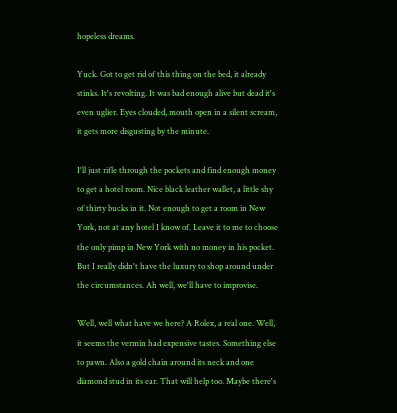hopeless dreams.

Yuck. Got to get rid of this thing on the bed, it already stinks. It's revolting. It was bad enough alive but dead it's even uglier. Eyes clouded, mouth open in a silent scream, it gets more disgusting by the minute.

I'll just rifle through the pockets and find enough money to get a hotel room. Nice black leather wallet, a little shy of thirty bucks in it. Not enough to get a room in New York, not at any hotel I know of. Leave it to me to choose the only pimp in New York with no money in his pocket. But I really didn't have the luxury to shop around under the circumstances. Ah well, we'll have to improvise.

Well, well what have we here? A Rolex, a real one. Well, it seems the vermin had expensive tastes. Something else to pawn. Also a gold chain around its neck and one diamond stud in its ear. That will help too. Maybe there's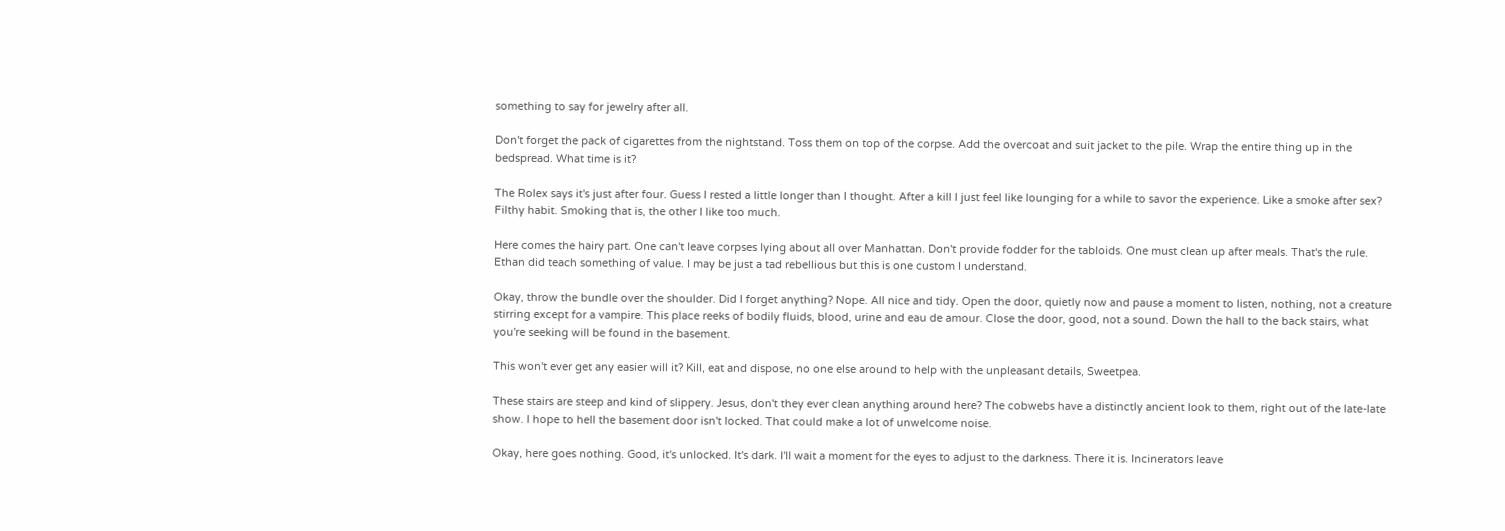something to say for jewelry after all.

Don't forget the pack of cigarettes from the nightstand. Toss them on top of the corpse. Add the overcoat and suit jacket to the pile. Wrap the entire thing up in the bedspread. What time is it?

The Rolex says it's just after four. Guess I rested a little longer than I thought. After a kill I just feel like lounging for a while to savor the experience. Like a smoke after sex? Filthy habit. Smoking that is, the other I like too much.

Here comes the hairy part. One can't leave corpses lying about all over Manhattan. Don't provide fodder for the tabloids. One must clean up after meals. That's the rule. Ethan did teach something of value. I may be just a tad rebellious but this is one custom I understand.

Okay, throw the bundle over the shoulder. Did I forget anything? Nope. All nice and tidy. Open the door, quietly now and pause a moment to listen, nothing, not a creature stirring except for a vampire. This place reeks of bodily fluids, blood, urine and eau de amour. Close the door, good, not a sound. Down the hall to the back stairs, what you're seeking will be found in the basement.

This won't ever get any easier will it? Kill, eat and dispose, no one else around to help with the unpleasant details, Sweetpea.

These stairs are steep and kind of slippery. Jesus, don't they ever clean anything around here? The cobwebs have a distinctly ancient look to them, right out of the late-late show. I hope to hell the basement door isn't locked. That could make a lot of unwelcome noise.

Okay, here goes nothing. Good, it's unlocked. It's dark. I'll wait a moment for the eyes to adjust to the darkness. There it is. Incinerators leave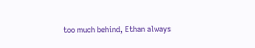too much behind, Ethan always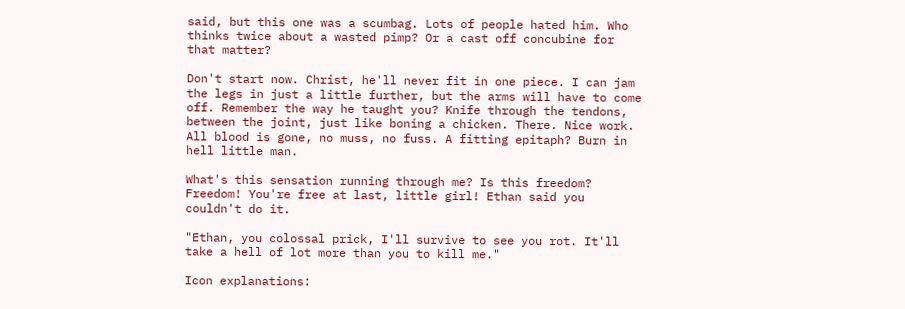said, but this one was a scumbag. Lots of people hated him. Who thinks twice about a wasted pimp? Or a cast off concubine for that matter?

Don't start now. Christ, he'll never fit in one piece. I can jam the legs in just a little further, but the arms will have to come off. Remember the way he taught you? Knife through the tendons, between the joint, just like boning a chicken. There. Nice work. All blood is gone, no muss, no fuss. A fitting epitaph? Burn in hell little man.

What's this sensation running through me? Is this freedom? Freedom! You're free at last, little girl! Ethan said you couldn't do it.

"Ethan, you colossal prick, I'll survive to see you rot. It'll take a hell of lot more than you to kill me."

Icon explanations: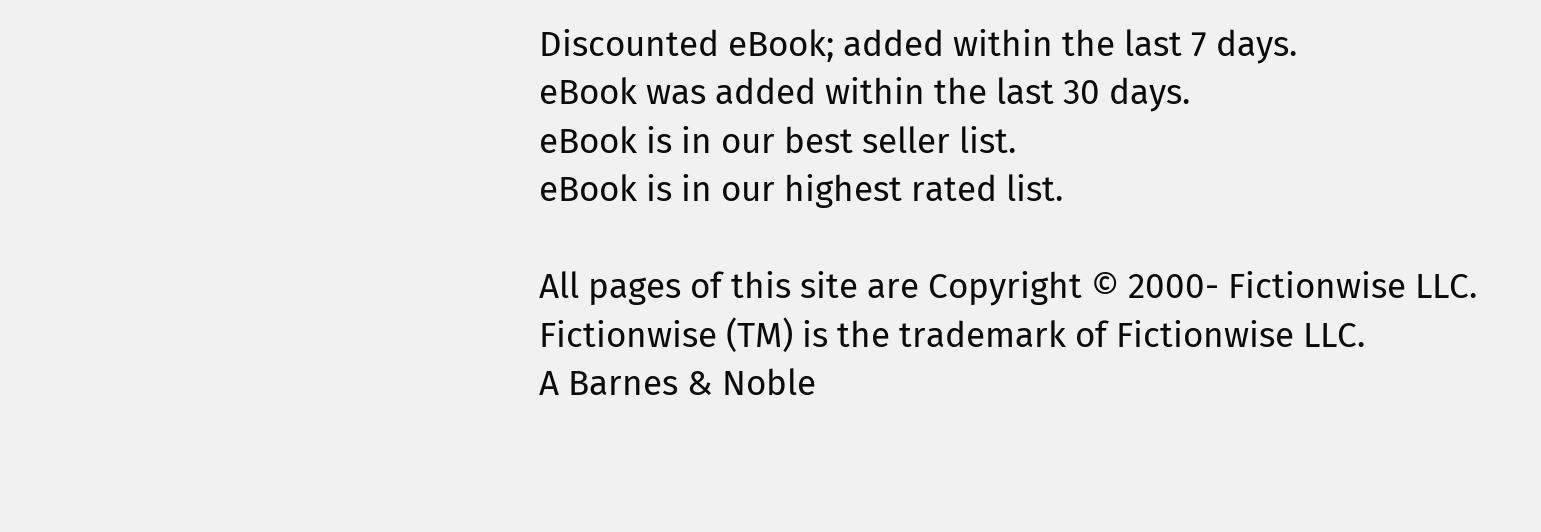Discounted eBook; added within the last 7 days.
eBook was added within the last 30 days.
eBook is in our best seller list.
eBook is in our highest rated list.

All pages of this site are Copyright © 2000- Fictionwise LLC.
Fictionwise (TM) is the trademark of Fictionwise LLC.
A Barnes & Noble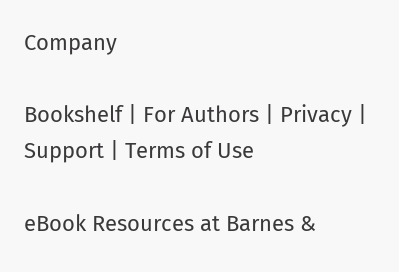Company

Bookshelf | For Authors | Privacy | Support | Terms of Use

eBook Resources at Barnes &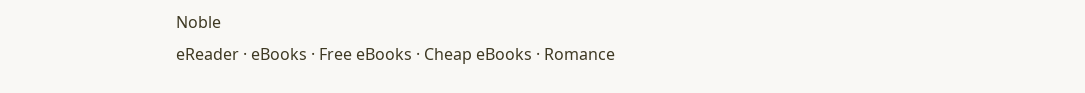Noble
eReader · eBooks · Free eBooks · Cheap eBooks · Romance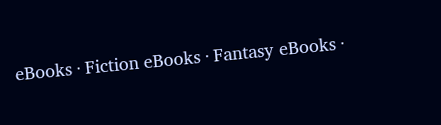eBooks · Fiction eBooks · Fantasy eBooks ·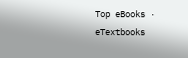Top eBooks · eTextbooks